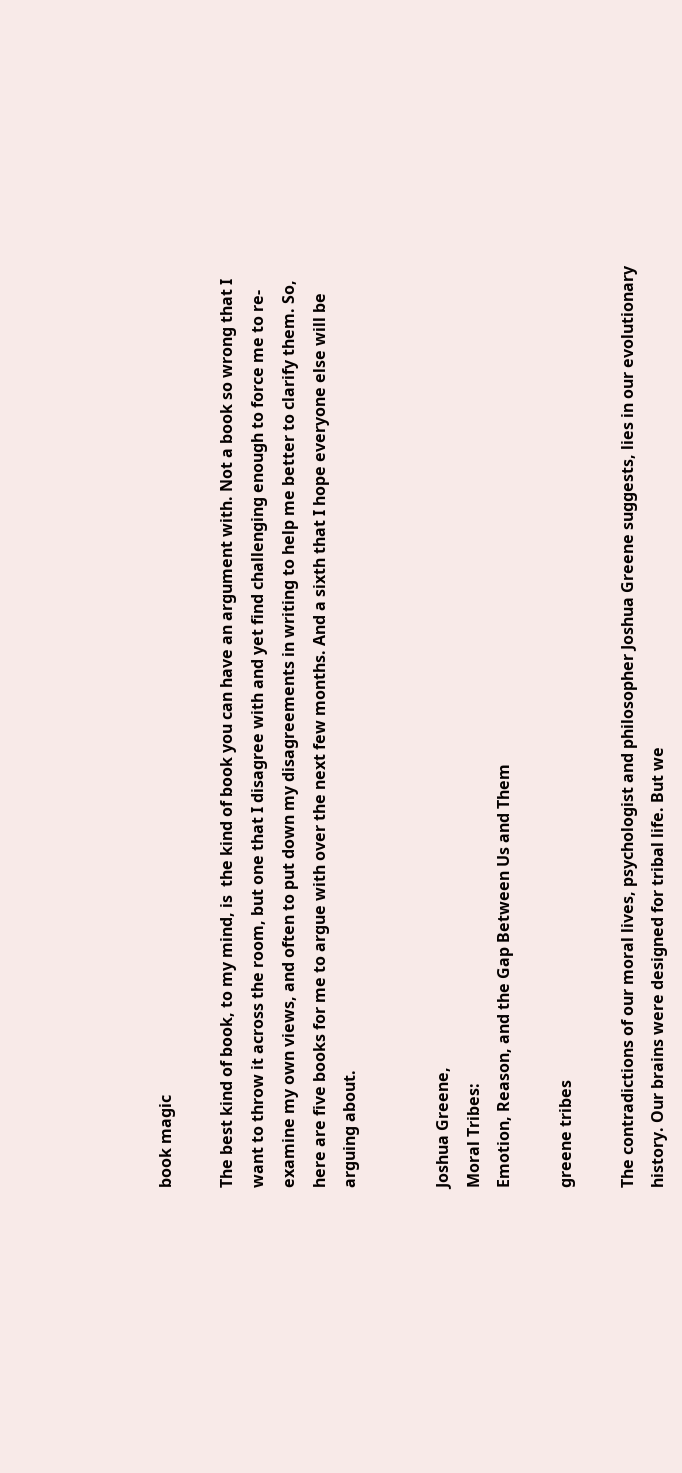book magic

The best kind of book, to my mind, is  the kind of book you can have an argument with. Not a book so wrong that I want to throw it across the room, but one that I disagree with and yet find challenging enough to force me to re-examine my own views, and often to put down my disagreements in writing to help me better to clarify them. So, here are five books for me to argue with over the next few months. And a sixth that I hope everyone else will be arguing about.


Joshua Greene,
Moral Tribes:
Emotion, Reason, and the Gap Between Us and Them

greene tribes

The contradictions of our moral lives, psychologist and philosopher Joshua Greene suggests, lies in our evolutionary history. Our brains were designed for tribal life. But we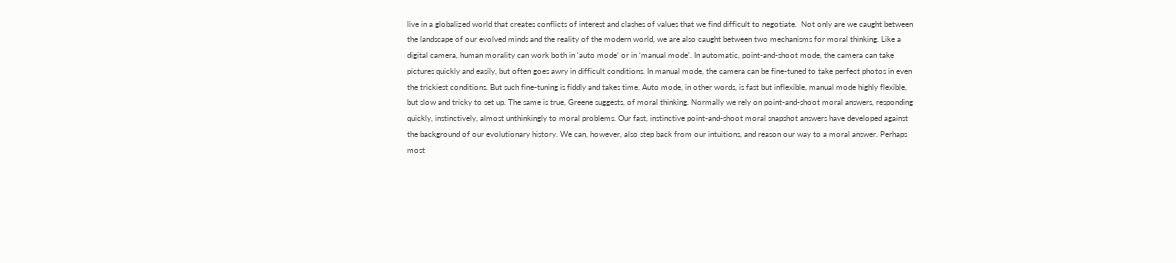live in a globalized world that creates conflicts of interest and clashes of values that we find difficult to negotiate.  Not only are we caught between the landscape of our evolved minds and the reality of the modern world, we are also caught between two mechanisms for moral thinking. Like a digital camera, human morality can work both in ‘auto mode’ or in ‘manual mode’. In automatic, point-and-shoot mode, the camera can take pictures quickly and easily, but often goes awry in difficult conditions. In manual mode, the camera can be fine-tuned to take perfect photos in even the trickiest conditions. But such fine-tuning is fiddly and takes time. Auto mode, in other words, is fast but inflexible, manual mode highly flexible, but slow and tricky to set up. The same is true, Greene suggests, of moral thinking. Normally we rely on point-and-shoot moral answers, responding quickly, instinctively, almost unthinkingly to moral problems. Our fast, instinctive point-and-shoot moral snapshot answers have developed against the background of our evolutionary history. We can, however, also step back from our intuitions, and reason our way to a moral answer. Perhaps most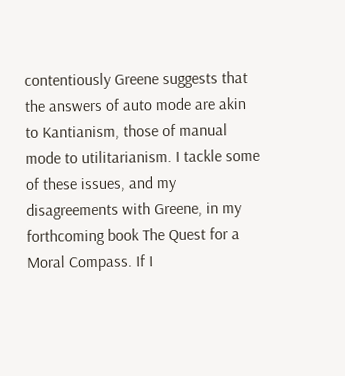contentiously Greene suggests that the answers of auto mode are akin to Kantianism, those of manual mode to utilitarianism. I tackle some of these issues, and my disagreements with Greene, in my forthcoming book The Quest for a Moral Compass. If I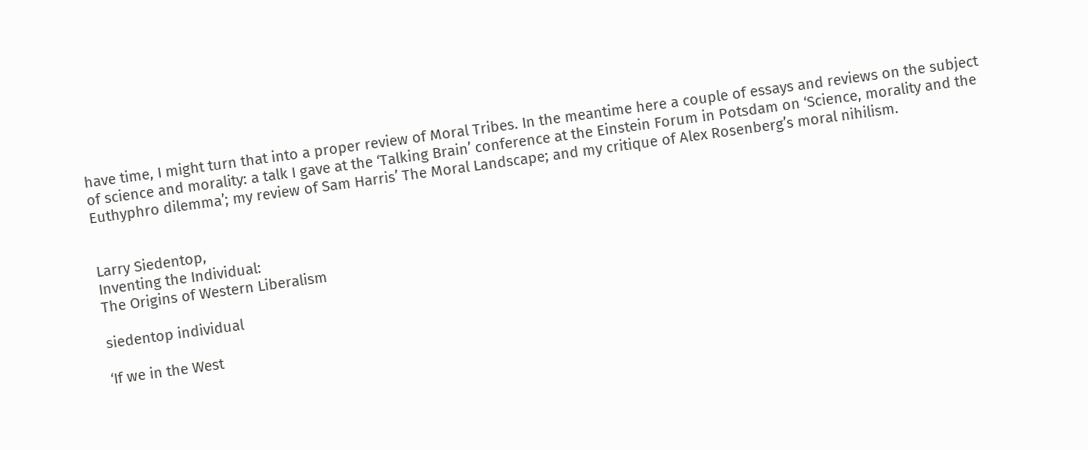have time, I might turn that into a proper review of Moral Tribes. In the meantime here a couple of essays and reviews on the subject of science and morality: a talk I gave at the ‘Talking Brain’ conference at the Einstein Forum in Potsdam on ‘Science, morality and the Euthyphro dilemma’; my review of Sam Harris’ The Moral Landscape; and my critique of Alex Rosenberg’s moral nihilism.


Larry Siedentop,
Inventing the Individual:
The Origins of Western Liberalism

siedentop individual

‘If we in the West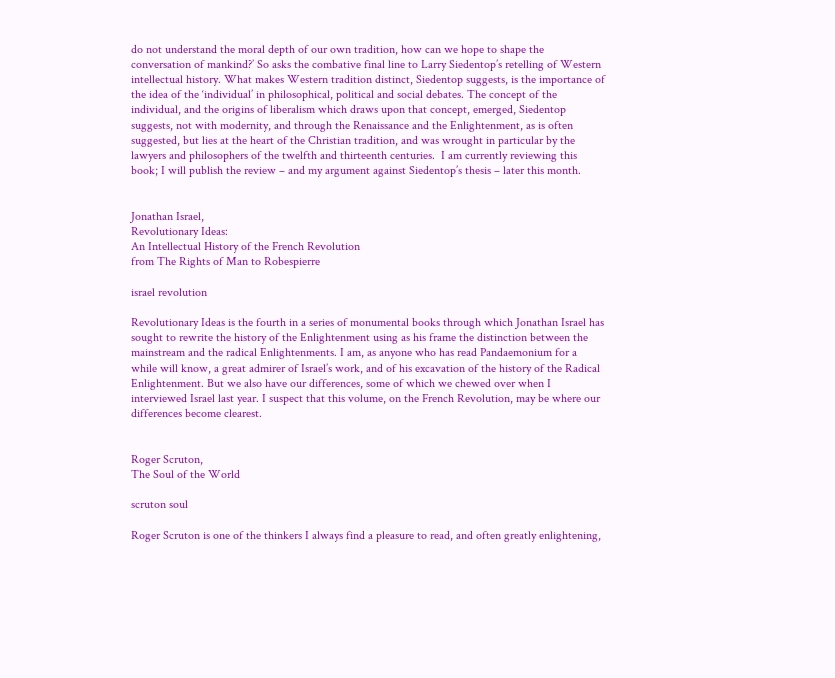do not understand the moral depth of our own tradition, how can we hope to shape the conversation of mankind?’ So asks the combative final line to Larry Siedentop’s retelling of Western intellectual history. What makes Western tradition distinct, Siedentop suggests, is the importance of the idea of the ‘individual’ in philosophical, political and social debates. The concept of the individual, and the origins of liberalism which draws upon that concept, emerged, Siedentop suggests, not with modernity, and through the Renaissance and the Enlightenment, as is often suggested, but lies at the heart of the Christian tradition, and was wrought in particular by the lawyers and philosophers of the twelfth and thirteenth centuries.  I am currently reviewing this book; I will publish the review – and my argument against Siedentop’s thesis – later this month.


Jonathan Israel,
Revolutionary Ideas:
An Intellectual History of the French Revolution
from The Rights of Man to Robespierre

israel revolution

Revolutionary Ideas is the fourth in a series of monumental books through which Jonathan Israel has sought to rewrite the history of the Enlightenment using as his frame the distinction between the mainstream and the radical Enlightenments. I am, as anyone who has read Pandaemonium for a while will know, a great admirer of Israel’s work, and of his excavation of the history of the Radical Enlightenment. But we also have our differences, some of which we chewed over when I interviewed Israel last year. I suspect that this volume, on the French Revolution, may be where our differences become clearest.


Roger Scruton,
The Soul of the World

scruton soul

Roger Scruton is one of the thinkers I always find a pleasure to read, and often greatly enlightening,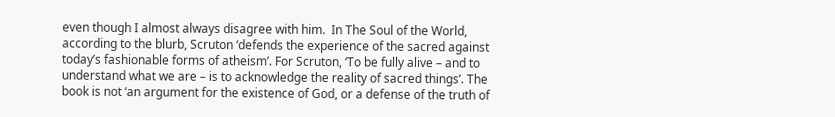even though I almost always disagree with him.  In The Soul of the World, according to the blurb, Scruton ‘defends the experience of the sacred against today’s fashionable forms of atheism’. For Scruton, ‘To be fully alive – and to understand what we are – is to acknowledge the reality of sacred things’. The book is not ‘an argument for the existence of God, or a defense of the truth of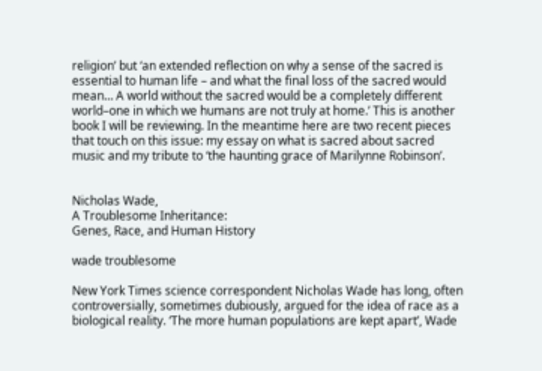religion’ but ‘an extended reflection on why a sense of the sacred is essential to human life – and what the final loss of the sacred would mean… A world without the sacred would be a completely different world–one in which we humans are not truly at home.’ This is another book I will be reviewing. In the meantime here are two recent pieces that touch on this issue: my essay on what is sacred about sacred music and my tribute to ‘the haunting grace of Marilynne Robinson’.


Nicholas Wade,
A Troublesome Inheritance:
Genes, Race, and Human History

wade troublesome

New York Times science correspondent Nicholas Wade has long, often controversially, sometimes dubiously, argued for the idea of race as a biological reality. ‘The more human populations are kept apart’, Wade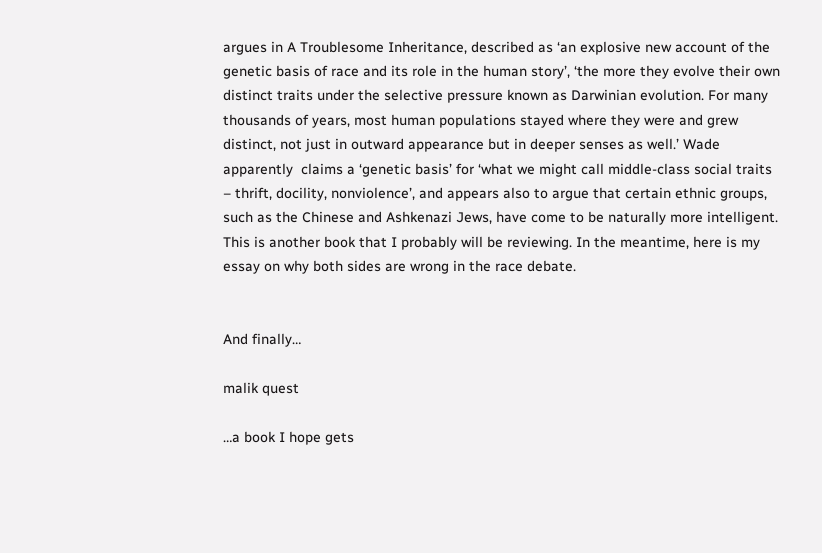argues in A Troublesome Inheritance, described as ‘an explosive new account of the genetic basis of race and its role in the human story’, ‘the more they evolve their own distinct traits under the selective pressure known as Darwinian evolution. For many thousands of years, most human populations stayed where they were and grew distinct, not just in outward appearance but in deeper senses as well.’ Wade apparently  claims a ‘genetic basis’ for ‘what we might call middle-class social traits – thrift, docility, nonviolence’, and appears also to argue that certain ethnic groups, such as the Chinese and Ashkenazi Jews, have come to be naturally more intelligent. This is another book that I probably will be reviewing. In the meantime, here is my essay on why both sides are wrong in the race debate.


And finally…

malik quest

…a book I hope gets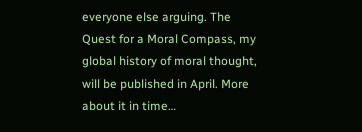everyone else arguing. The Quest for a Moral Compass, my global history of moral thought, will be published in April. More about it in time…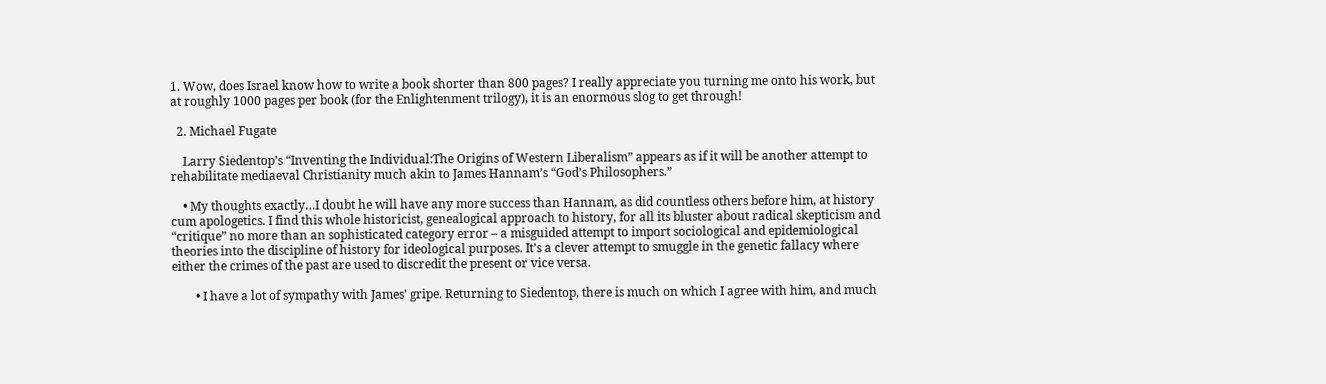1. Wow, does Israel know how to write a book shorter than 800 pages? I really appreciate you turning me onto his work, but at roughly 1000 pages per book (for the Enlightenment trilogy), it is an enormous slog to get through!

  2. Michael Fugate

    Larry Siedentop’s “Inventing the Individual:The Origins of Western Liberalism” appears as if it will be another attempt to rehabilitate mediaeval Christianity much akin to James Hannam’s “God’s Philosophers.”

    • My thoughts exactly…I doubt he will have any more success than Hannam, as did countless others before him, at history cum apologetics. I find this whole historicist, genealogical approach to history, for all its bluster about radical skepticism and “critique” no more than an sophisticated category error – a misguided attempt to import sociological and epidemiological theories into the discipline of history for ideological purposes. It’s a clever attempt to smuggle in the genetic fallacy where either the crimes of the past are used to discredit the present or vice versa.

        • I have a lot of sympathy with James’ gripe. Returning to Siedentop, there is much on which I agree with him, and much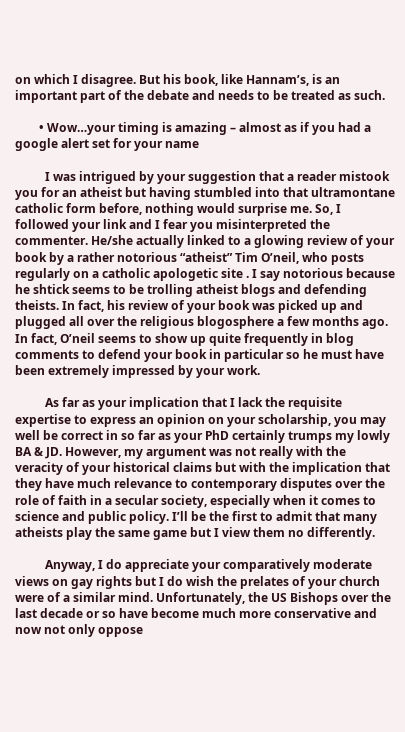on which I disagree. But his book, like Hannam’s, is an important part of the debate and needs to be treated as such.

        • Wow…your timing is amazing – almost as if you had a google alert set for your name

          I was intrigued by your suggestion that a reader mistook you for an atheist but having stumbled into that ultramontane catholic form before, nothing would surprise me. So, I followed your link and I fear you misinterpreted the commenter. He/she actually linked to a glowing review of your book by a rather notorious “atheist” Tim O’neil, who posts regularly on a catholic apologetic site . I say notorious because he shtick seems to be trolling atheist blogs and defending theists. In fact, his review of your book was picked up and plugged all over the religious blogosphere a few months ago. In fact, O’neil seems to show up quite frequently in blog comments to defend your book in particular so he must have been extremely impressed by your work.

          As far as your implication that I lack the requisite expertise to express an opinion on your scholarship, you may well be correct in so far as your PhD certainly trumps my lowly BA & JD. However, my argument was not really with the veracity of your historical claims but with the implication that they have much relevance to contemporary disputes over the role of faith in a secular society, especially when it comes to science and public policy. I’ll be the first to admit that many atheists play the same game but I view them no differently.

          Anyway, I do appreciate your comparatively moderate views on gay rights but I do wish the prelates of your church were of a similar mind. Unfortunately, the US Bishops over the last decade or so have become much more conservative and now not only oppose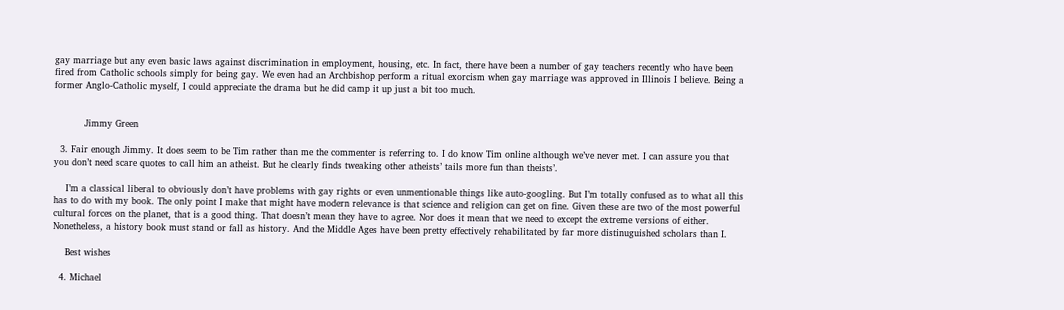gay marriage but any even basic laws against discrimination in employment, housing, etc. In fact, there have been a number of gay teachers recently who have been fired from Catholic schools simply for being gay. We even had an Archbishop perform a ritual exorcism when gay marriage was approved in Illinois I believe. Being a former Anglo-Catholic myself, I could appreciate the drama but he did camp it up just a bit too much.


          Jimmy Green

  3. Fair enough Jimmy. It does seem to be Tim rather than me the commenter is referring to. I do know Tim online although we’ve never met. I can assure you that you don’t need scare quotes to call him an atheist. But he clearly finds tweaking other atheists’ tails more fun than theists’.

    I’m a classical liberal to obviously don’t have problems with gay rights or even unmentionable things like auto-googling. But I’m totally confused as to what all this has to do with my book. The only point I make that might have modern relevance is that science and religion can get on fine. Given these are two of the most powerful cultural forces on the planet, that is a good thing. That doesn’t mean they have to agree. Nor does it mean that we need to except the extreme versions of either. Nonetheless, a history book must stand or fall as history. And the Middle Ages have been pretty effectively rehabilitated by far more distinuguished scholars than I.

    Best wishes

  4. Michael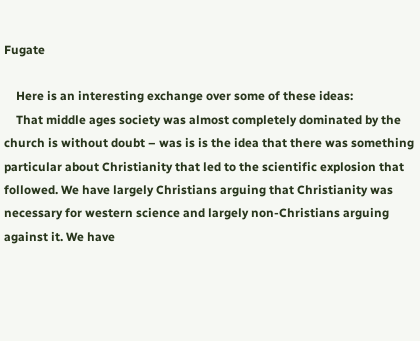Fugate

    Here is an interesting exchange over some of these ideas:
    That middle ages society was almost completely dominated by the church is without doubt – was is is the idea that there was something particular about Christianity that led to the scientific explosion that followed. We have largely Christians arguing that Christianity was necessary for western science and largely non-Christians arguing against it. We have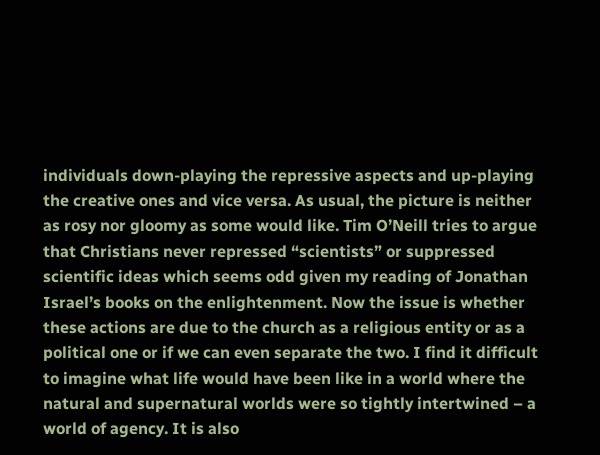individuals down-playing the repressive aspects and up-playing the creative ones and vice versa. As usual, the picture is neither as rosy nor gloomy as some would like. Tim O’Neill tries to argue that Christians never repressed “scientists” or suppressed scientific ideas which seems odd given my reading of Jonathan Israel’s books on the enlightenment. Now the issue is whether these actions are due to the church as a religious entity or as a political one or if we can even separate the two. I find it difficult to imagine what life would have been like in a world where the natural and supernatural worlds were so tightly intertwined – a world of agency. It is also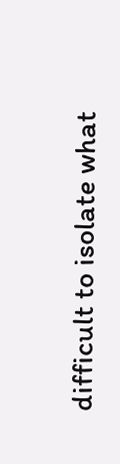difficult to isolate what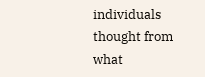individuals thought from what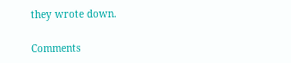they wrote down.

Comments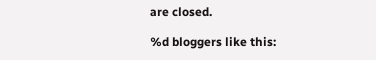are closed.

%d bloggers like this: